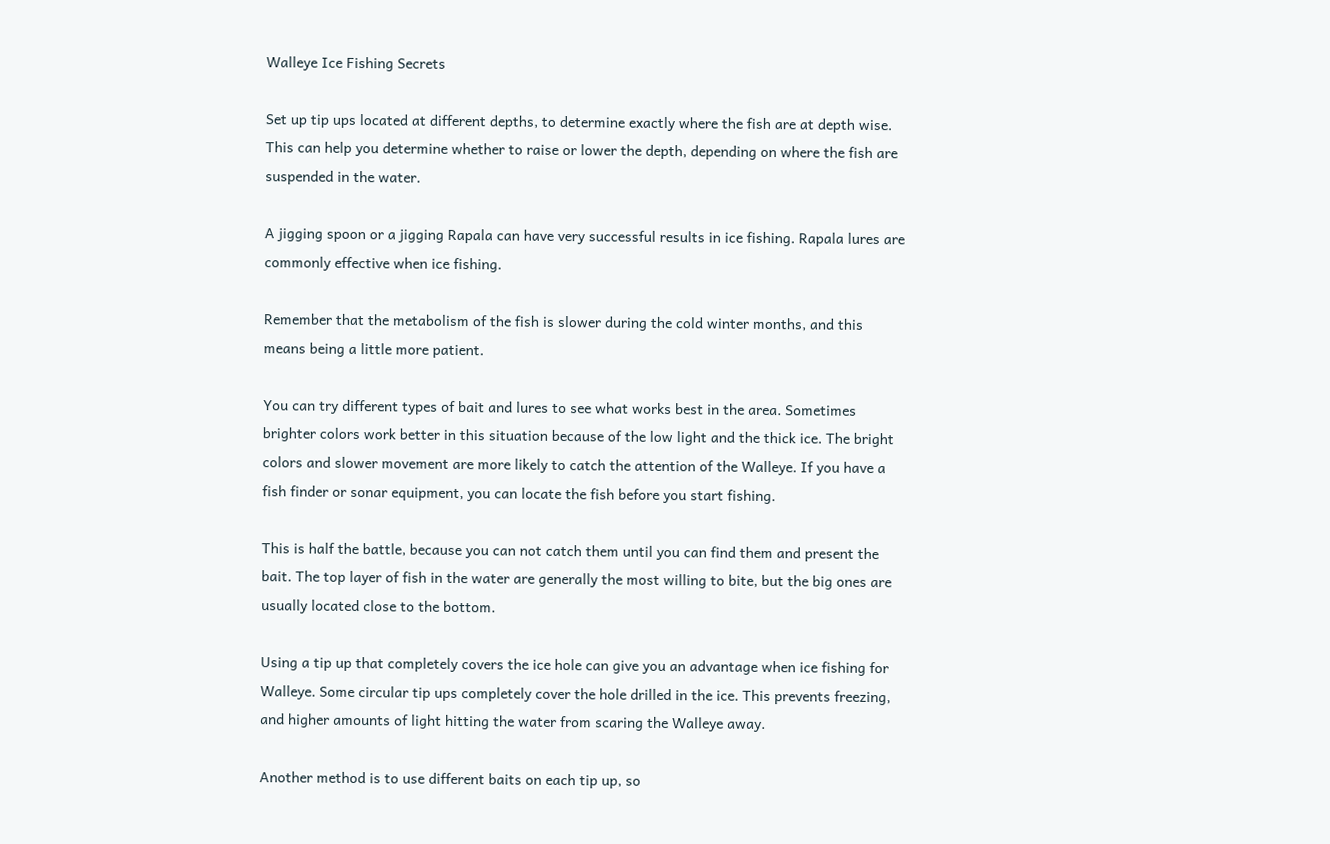Walleye Ice Fishing Secrets

Set up tip ups located at different depths, to determine exactly where the fish are at depth wise. This can help you determine whether to raise or lower the depth, depending on where the fish are suspended in the water.

A jigging spoon or a jigging Rapala can have very successful results in ice fishing. Rapala lures are commonly effective when ice fishing.

Remember that the metabolism of the fish is slower during the cold winter months, and this means being a little more patient.

You can try different types of bait and lures to see what works best in the area. Sometimes brighter colors work better in this situation because of the low light and the thick ice. The bright colors and slower movement are more likely to catch the attention of the Walleye. If you have a fish finder or sonar equipment, you can locate the fish before you start fishing.

This is half the battle, because you can not catch them until you can find them and present the bait. The top layer of fish in the water are generally the most willing to bite, but the big ones are usually located close to the bottom.

Using a tip up that completely covers the ice hole can give you an advantage when ice fishing for Walleye. Some circular tip ups completely cover the hole drilled in the ice. This prevents freezing, and higher amounts of light hitting the water from scaring the Walleye away.

Another method is to use different baits on each tip up, so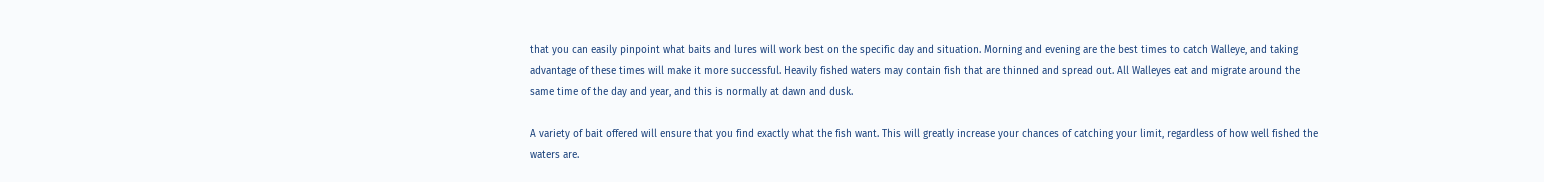that you can easily pinpoint what baits and lures will work best on the specific day and situation. Morning and evening are the best times to catch Walleye, and taking advantage of these times will make it more successful. Heavily fished waters may contain fish that are thinned and spread out. All Walleyes eat and migrate around the same time of the day and year, and this is normally at dawn and dusk.

A variety of bait offered will ensure that you find exactly what the fish want. This will greatly increase your chances of catching your limit, regardless of how well fished the waters are.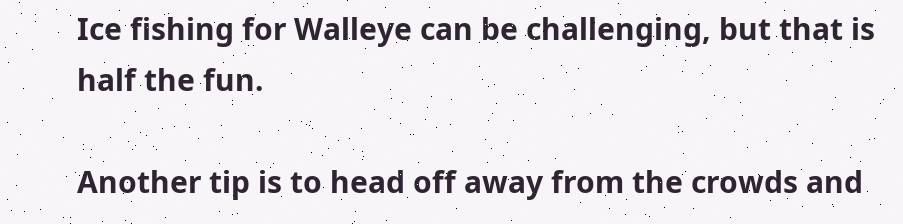Ice fishing for Walleye can be challenging, but that is half the fun.

Another tip is to head off away from the crowds and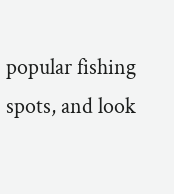popular fishing spots, and look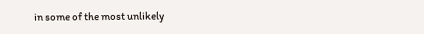in some of the most unlikely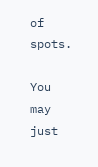of spots.

You may just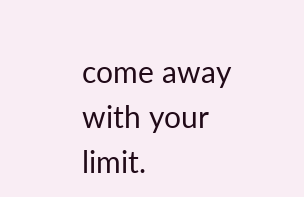come away with your limit.